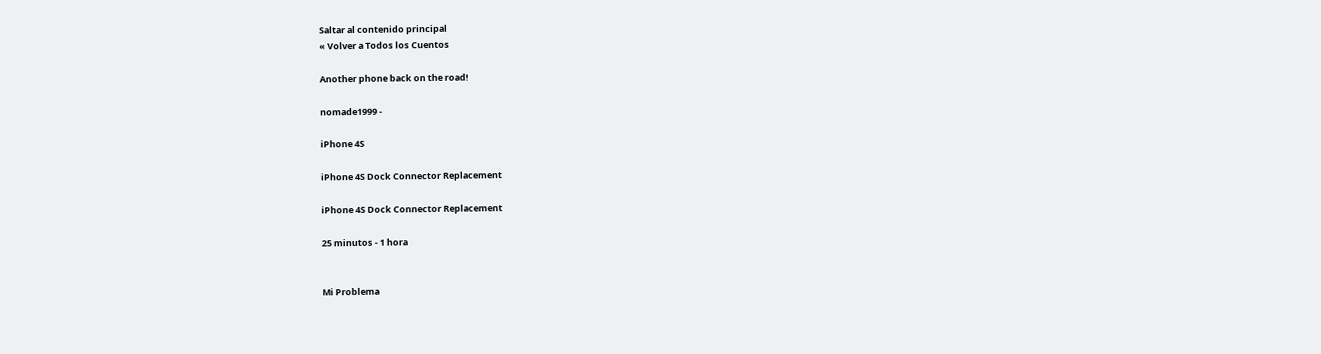Saltar al contenido principal
« Volver a Todos los Cuentos

Another phone back on the road!

nomade1999 -

iPhone 4S

iPhone 4S Dock Connector Replacement

iPhone 4S Dock Connector Replacement

25 minutos - 1 hora


Mi Problema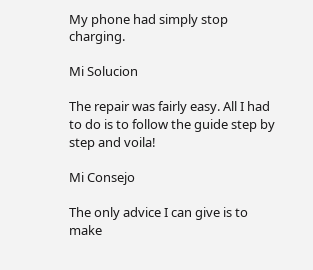My phone had simply stop charging.

Mi Solucion

The repair was fairly easy. All I had to do is to follow the guide step by step and voila!

Mi Consejo

The only advice I can give is to make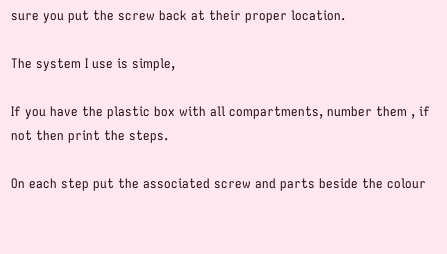sure you put the screw back at their proper location.

The system I use is simple,

If you have the plastic box with all compartments, number them , if not then print the steps.

On each step put the associated screw and parts beside the colour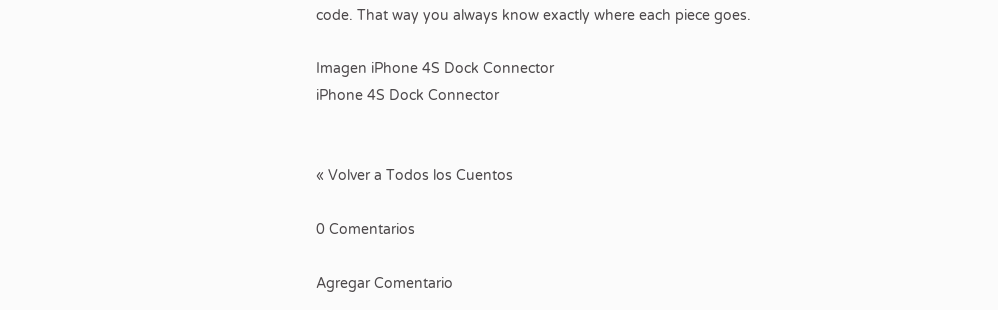code. That way you always know exactly where each piece goes.

Imagen iPhone 4S Dock Connector
iPhone 4S Dock Connector


« Volver a Todos los Cuentos

0 Comentarios

Agregar Comentario